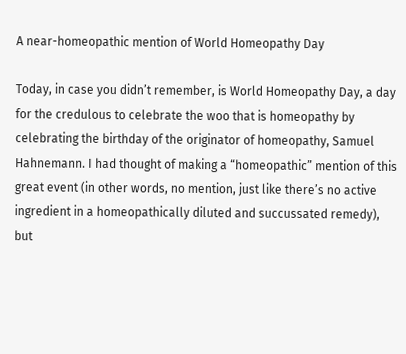A near-homeopathic mention of World Homeopathy Day

Today, in case you didn’t remember, is World Homeopathy Day, a day for the credulous to celebrate the woo that is homeopathy by celebrating the birthday of the originator of homeopathy, Samuel Hahnemann. I had thought of making a “homeopathic” mention of this great event (in other words, no mention, just like there’s no active ingredient in a homeopathically diluted and succussated remedy), but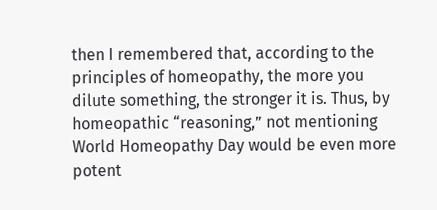then I remembered that, according to the principles of homeopathy, the more you dilute something, the stronger it is. Thus, by homeopathic “reasoning,” not mentioning World Homeopathy Day would be even more potent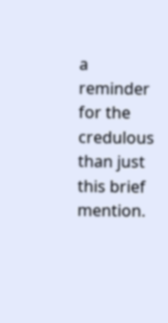a reminder for the credulous than just this brief mention.